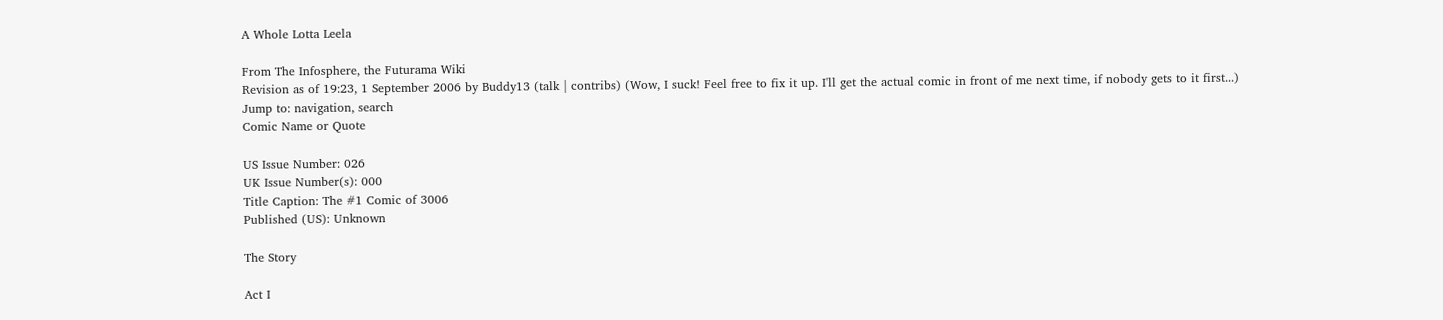A Whole Lotta Leela

From The Infosphere, the Futurama Wiki
Revision as of 19:23, 1 September 2006 by Buddy13 (talk | contribs) (Wow, I suck! Feel free to fix it up. I'll get the actual comic in front of me next time, if nobody gets to it first...)
Jump to: navigation, search
Comic Name or Quote

US Issue Number: 026
UK Issue Number(s): 000
Title Caption: The #1 Comic of 3006
Published (US): Unknown

The Story

Act I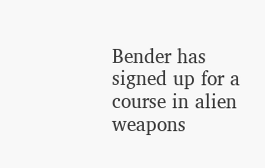Bender has signed up for a course in alien weapons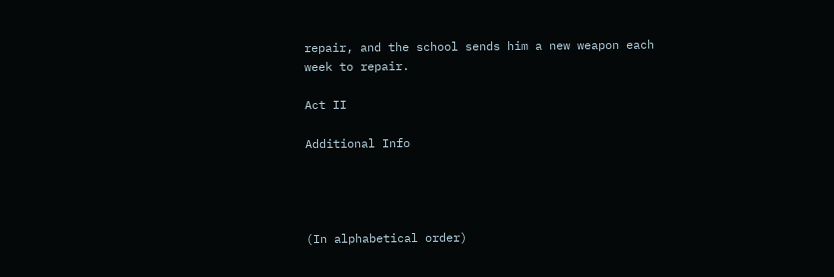repair, and the school sends him a new weapon each week to repair.

Act II

Additional Info




(In alphabetical order)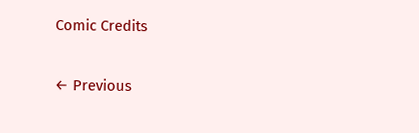Comic Credits

← Previous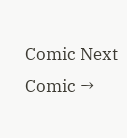Comic Next Comic →